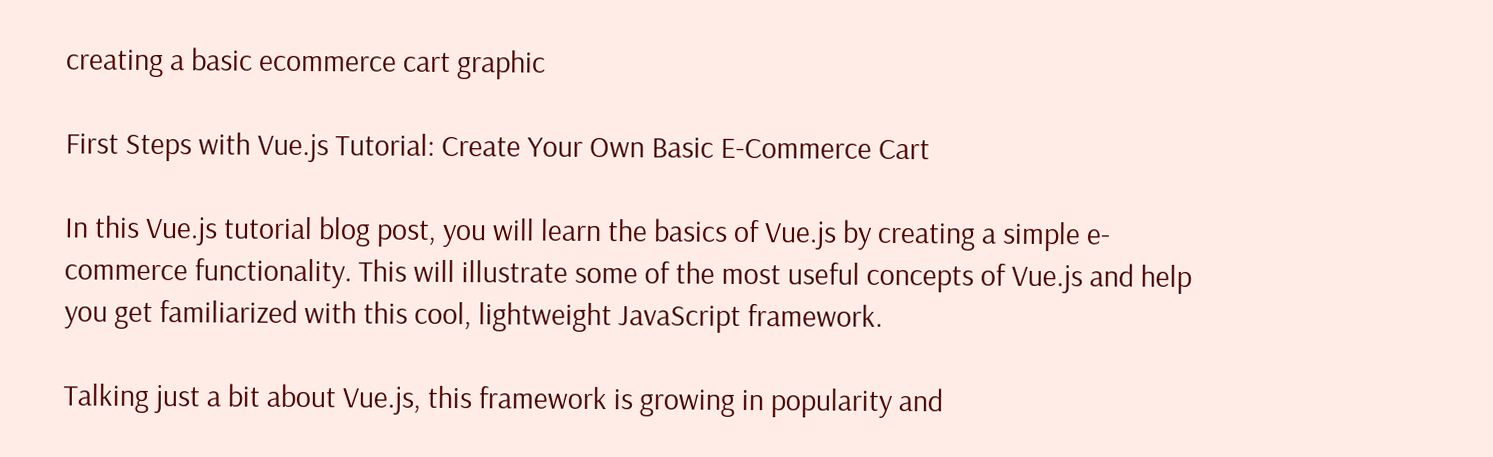creating a basic ecommerce cart graphic

First Steps with Vue.js Tutorial: Create Your Own Basic E-Commerce Cart

In this Vue.js tutorial blog post, you will learn the basics of Vue.js by creating a simple e-commerce functionality. This will illustrate some of the most useful concepts of Vue.js and help you get familiarized with this cool, lightweight JavaScript framework.

Talking just a bit about Vue.js, this framework is growing in popularity and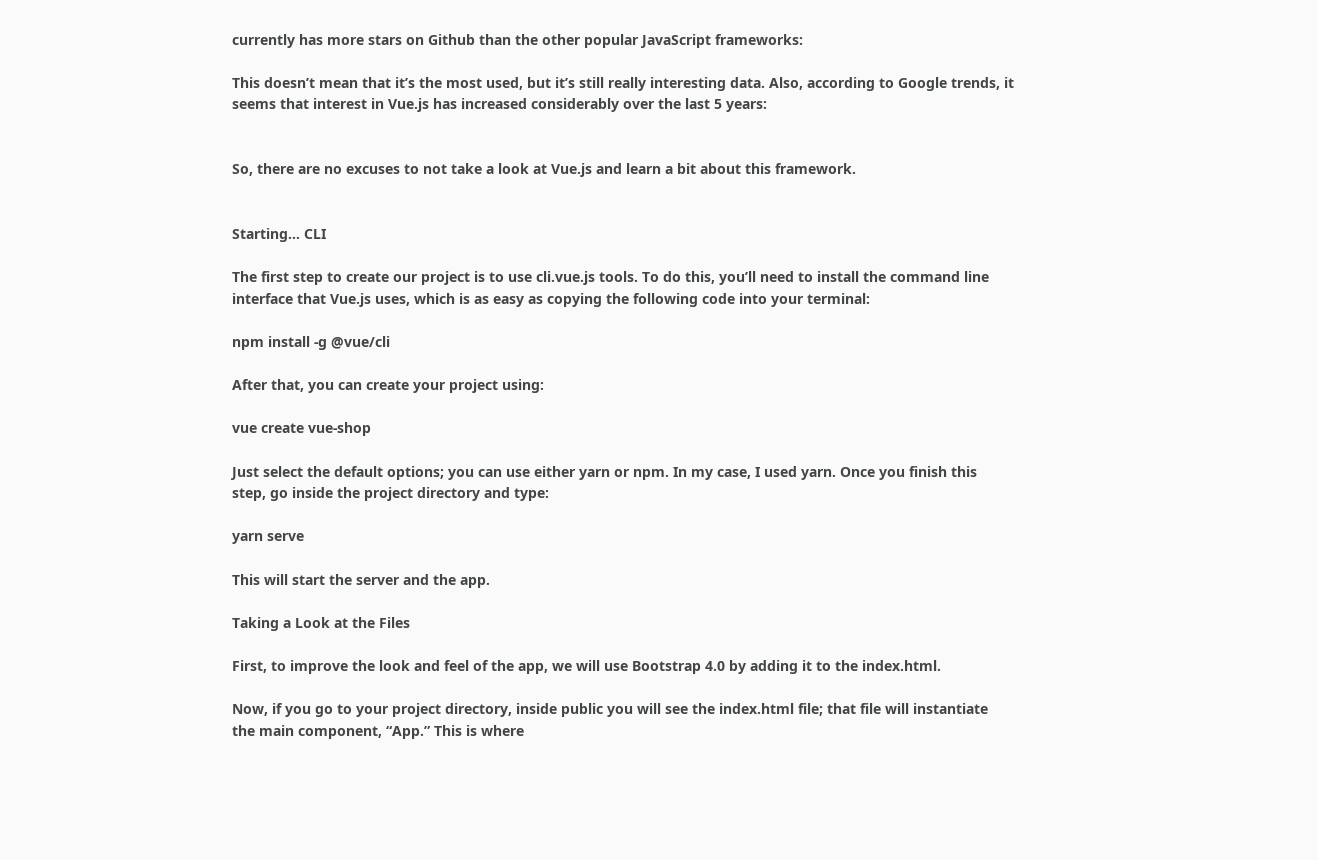currently has more stars on Github than the other popular JavaScript frameworks:

This doesn’t mean that it’s the most used, but it’s still really interesting data. Also, according to Google trends, it seems that interest in Vue.js has increased considerably over the last 5 years:


So, there are no excuses to not take a look at Vue.js and learn a bit about this framework.


Starting… CLI

The first step to create our project is to use cli.vue.js tools. To do this, you’ll need to install the command line interface that Vue.js uses, which is as easy as copying the following code into your terminal:

npm install -g @vue/cli

After that, you can create your project using:

vue create vue-shop

Just select the default options; you can use either yarn or npm. In my case, I used yarn. Once you finish this step, go inside the project directory and type:

yarn serve

This will start the server and the app.

Taking a Look at the Files

First, to improve the look and feel of the app, we will use Bootstrap 4.0 by adding it to the index.html.

Now, if you go to your project directory, inside public you will see the index.html file; that file will instantiate the main component, “App.” This is where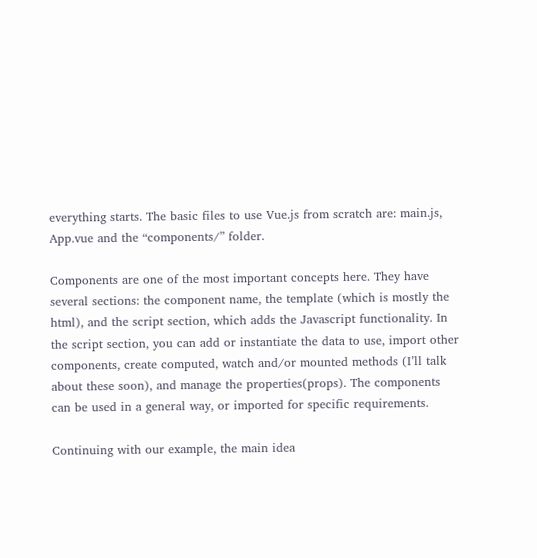everything starts. The basic files to use Vue.js from scratch are: main.js, App.vue and the “components/” folder.

Components are one of the most important concepts here. They have several sections: the component name, the template (which is mostly the html), and the script section, which adds the Javascript functionality. In the script section, you can add or instantiate the data to use, import other components, create computed, watch and/or mounted methods (I’ll talk about these soon), and manage the properties(props). The components can be used in a general way, or imported for specific requirements.

Continuing with our example, the main idea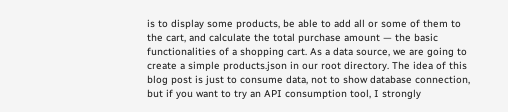is to display some products, be able to add all or some of them to the cart, and calculate the total purchase amount — the basic functionalities of a shopping cart. As a data source, we are going to create a simple products.json in our root directory. The idea of this blog post is just to consume data, not to show database connection, but if you want to try an API consumption tool, I strongly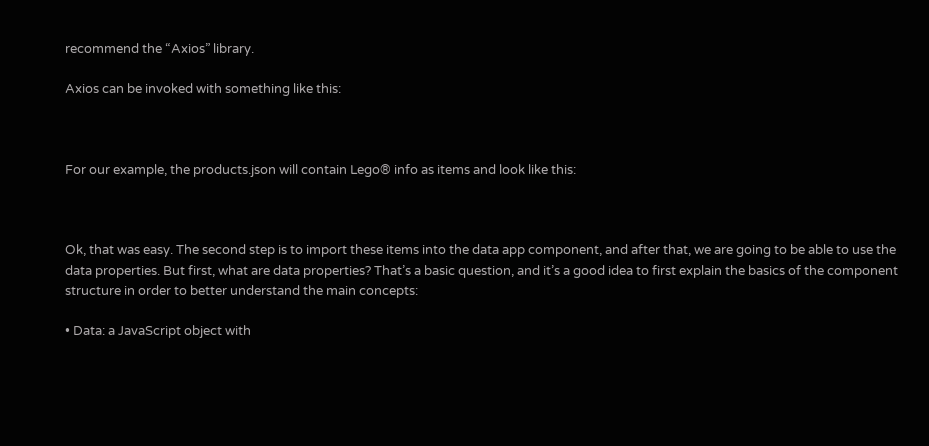recommend the “Axios” library.

Axios can be invoked with something like this:



For our example, the products.json will contain Lego® info as items and look like this:



Ok, that was easy. The second step is to import these items into the data app component, and after that, we are going to be able to use the data properties. But first, what are data properties? That’s a basic question, and it’s a good idea to first explain the basics of the component structure in order to better understand the main concepts:

• Data: a JavaScript object with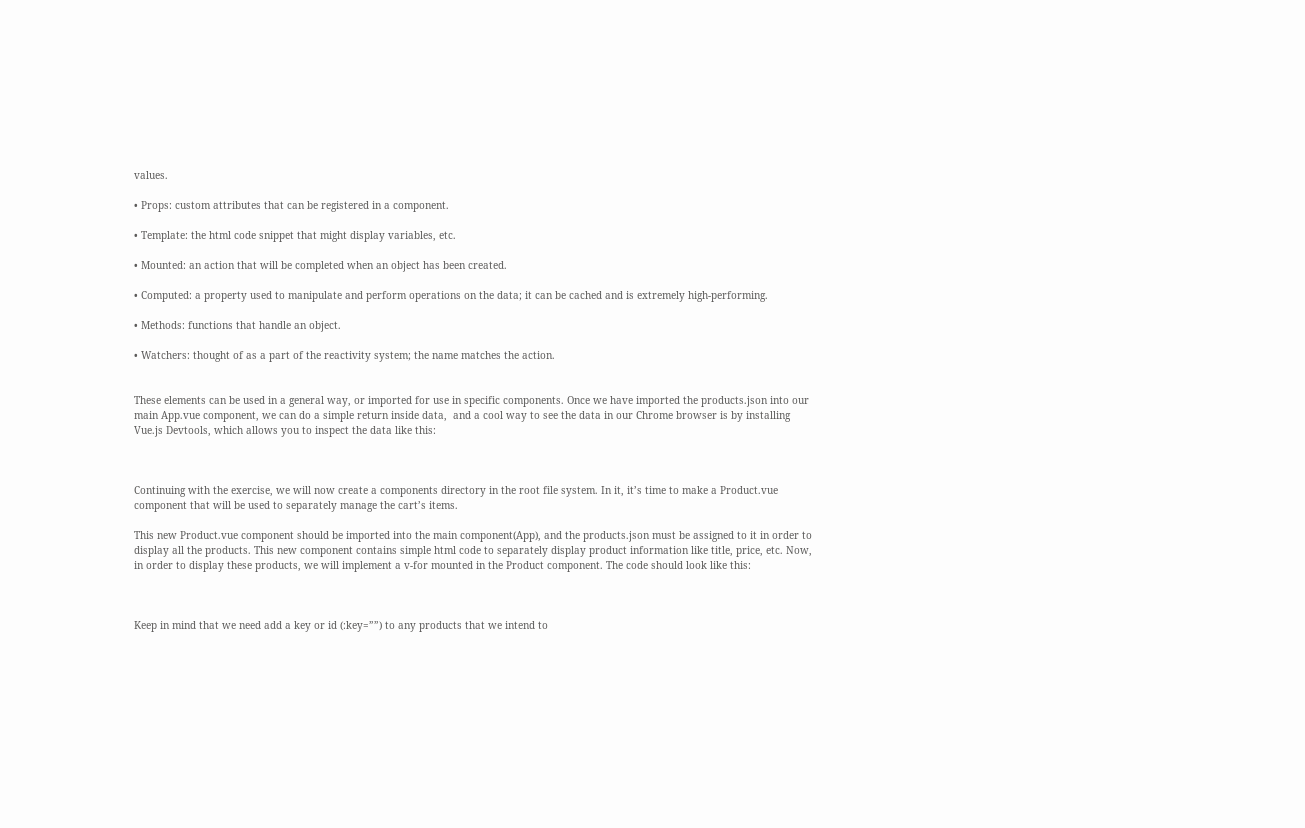values.

• Props: custom attributes that can be registered in a component.

• Template: the html code snippet that might display variables, etc.

• Mounted: an action that will be completed when an object has been created.

• Computed: a property used to manipulate and perform operations on the data; it can be cached and is extremely high-performing.

• Methods: functions that handle an object.

• Watchers: thought of as a part of the reactivity system; the name matches the action.


These elements can be used in a general way, or imported for use in specific components. Once we have imported the products.json into our main App.vue component, we can do a simple return inside data,  and a cool way to see the data in our Chrome browser is by installing Vue.js Devtools, which allows you to inspect the data like this:



Continuing with the exercise, we will now create a components directory in the root file system. In it, it’s time to make a Product.vue component that will be used to separately manage the cart’s items.

This new Product.vue component should be imported into the main component(App), and the products.json must be assigned to it in order to display all the products. This new component contains simple html code to separately display product information like title, price, etc. Now, in order to display these products, we will implement a v-for mounted in the Product component. The code should look like this:



Keep in mind that we need add a key or id (:key=””) to any products that we intend to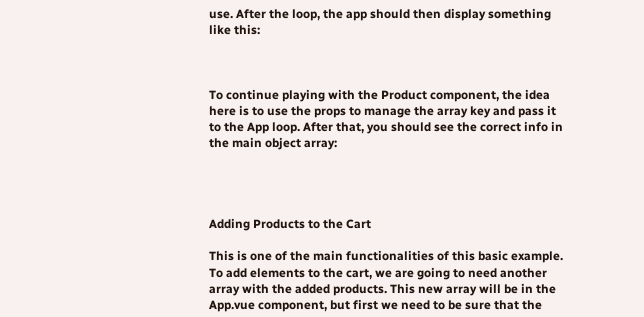use. After the loop, the app should then display something like this:



To continue playing with the Product component, the idea here is to use the props to manage the array key and pass it to the App loop. After that, you should see the correct info in the main object array:




Adding Products to the Cart

This is one of the main functionalities of this basic example. To add elements to the cart, we are going to need another array with the added products. This new array will be in the App.vue component, but first we need to be sure that the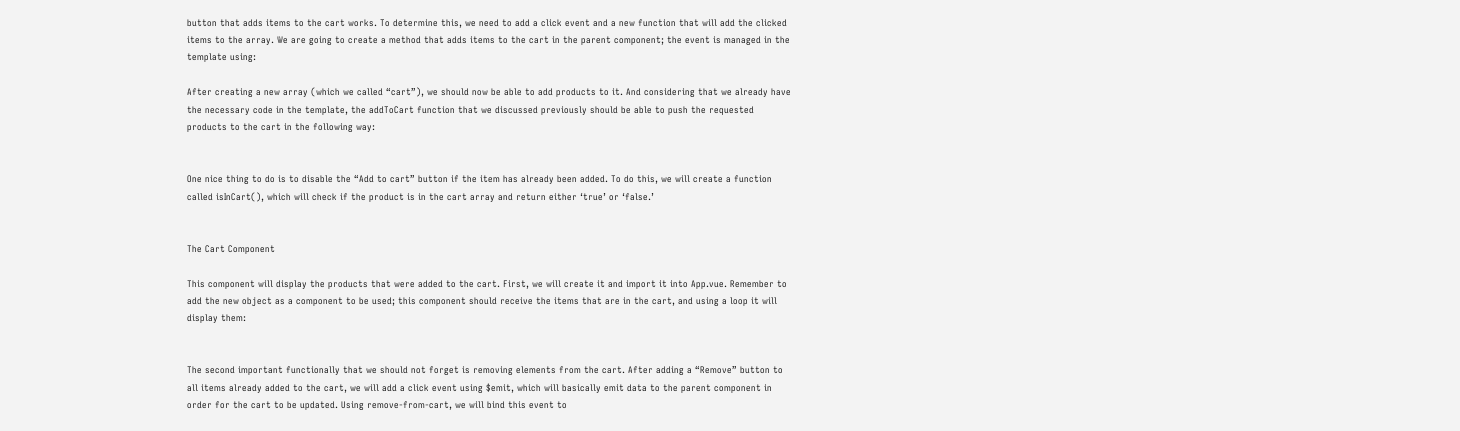button that adds items to the cart works. To determine this, we need to add a click event and a new function that will add the clicked items to the array. We are going to create a method that adds items to the cart in the parent component; the event is managed in the template using:

After creating a new array (which we called “cart”), we should now be able to add products to it. And considering that we already have the necessary code in the template, the addToCart function that we discussed previously should be able to push the requested products to the cart in the following way:


One nice thing to do is to disable the “Add to cart” button if the item has already been added. To do this, we will create a function called isInCart(), which will check if the product is in the cart array and return either ‘true’ or ‘false.’


The Cart Component

This component will display the products that were added to the cart. First, we will create it and import it into App.vue. Remember to add the new object as a component to be used; this component should receive the items that are in the cart, and using a loop it will display them:


The second important functionally that we should not forget is removing elements from the cart. After adding a “Remove” button to all items already added to the cart, we will add a click event using $emit, which will basically emit data to the parent component in order for the cart to be updated. Using remove-from-cart, we will bind this event to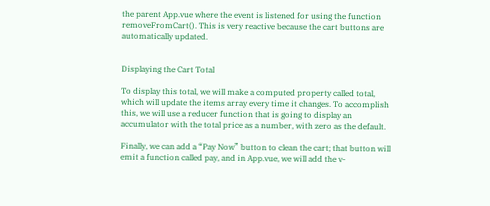the parent App.vue where the event is listened for using the function removeFromCart(). This is very reactive because the cart buttons are automatically updated.


Displaying the Cart Total

To display this total, we will make a computed property called total, which will update the items array every time it changes. To accomplish this, we will use a reducer function that is going to display an accumulator with the total price as a number, with zero as the default.

Finally, we can add a “Pay Now” button to clean the cart; that button will emit a function called pay, and in App.vue, we will add the v-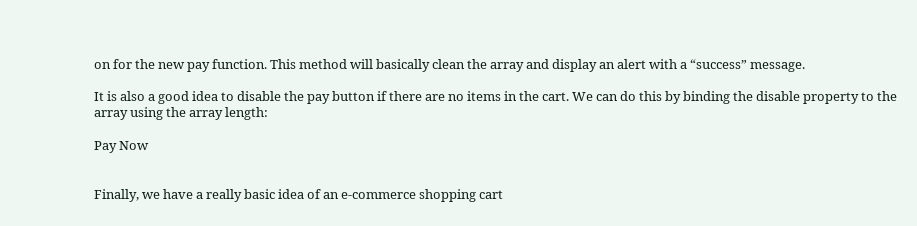on for the new pay function. This method will basically clean the array and display an alert with a “success” message.

It is also a good idea to disable the pay button if there are no items in the cart. We can do this by binding the disable property to the array using the array length:

Pay Now


Finally, we have a really basic idea of an e-commerce shopping cart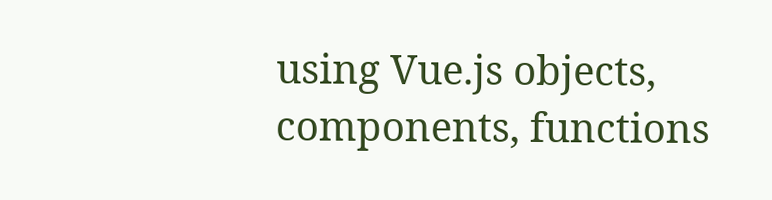using Vue.js objects, components, functions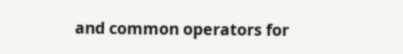and common operators for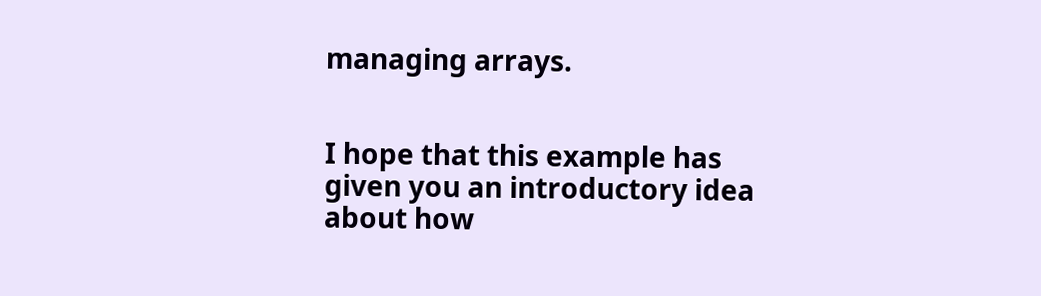managing arrays.


I hope that this example has given you an introductory idea about how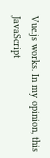Vue.js works. In my opinion, this JavaScript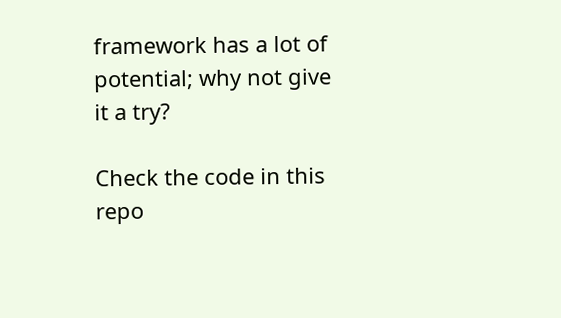framework has a lot of potential; why not give it a try?

Check the code in this repo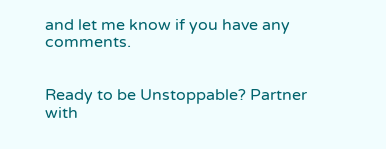and let me know if you have any comments.


Ready to be Unstoppable? Partner with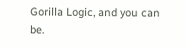Gorilla Logic, and you can be.